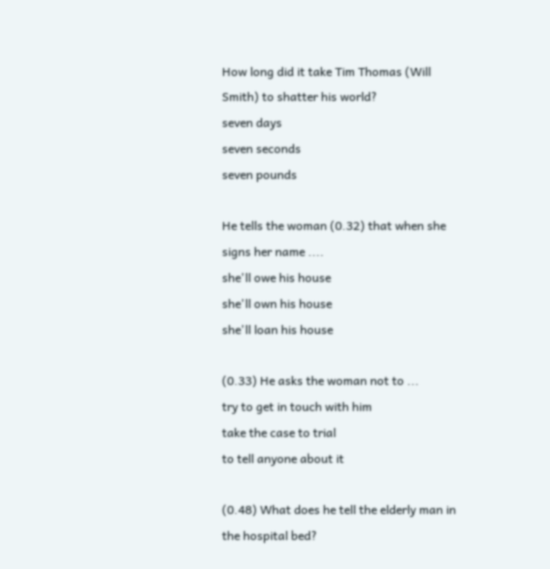How long did it take Tim Thomas (Will Smith) to shatter his world?
seven days
seven seconds
seven pounds

He tells the woman (0.32) that when she signs her name ....
she'll owe his house
she'll own his house
she'll loan his house

(0.33) He asks the woman not to ...
try to get in touch with him
take the case to trial
to tell anyone about it

(0.48) What does he tell the elderly man in the hospital bed?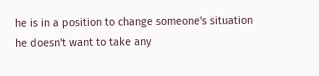he is in a position to change someone's situation
he doesn't want to take any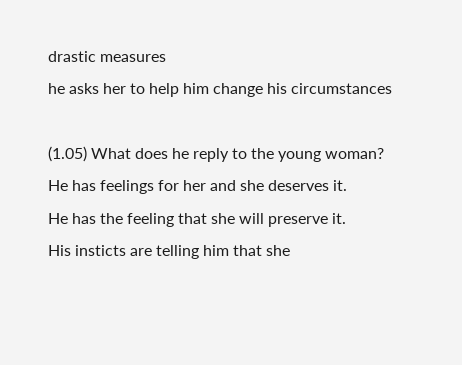drastic measures
he asks her to help him change his circumstances

(1.05) What does he reply to the young woman?
He has feelings for her and she deserves it.
He has the feeling that she will preserve it.
His insticts are telling him that she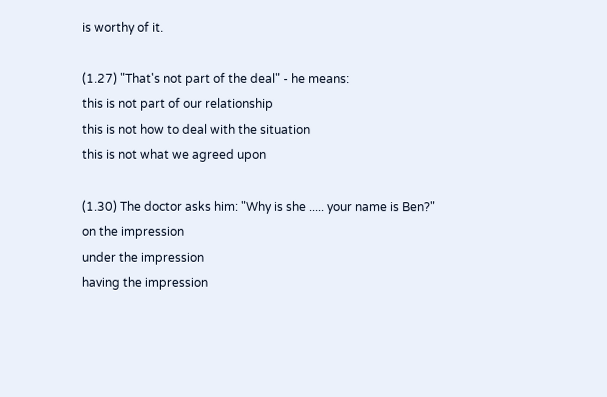is worthy of it.

(1.27) "That's not part of the deal" - he means:
this is not part of our relationship
this is not how to deal with the situation
this is not what we agreed upon

(1.30) The doctor asks him: "Why is she ..... your name is Ben?"
on the impression
under the impression
having the impression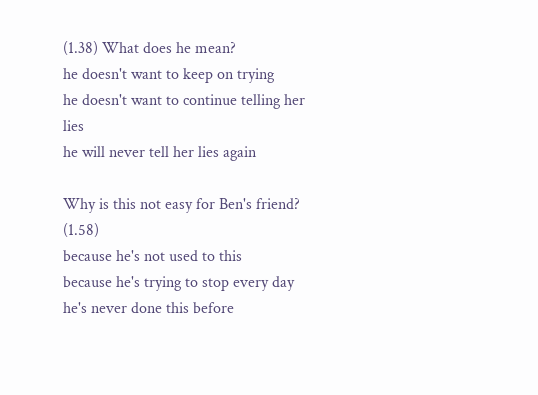(1.38) What does he mean?
he doesn't want to keep on trying
he doesn't want to continue telling her lies
he will never tell her lies again

Why is this not easy for Ben's friend? (1.58)
because he's not used to this
because he's trying to stop every day
he's never done this before